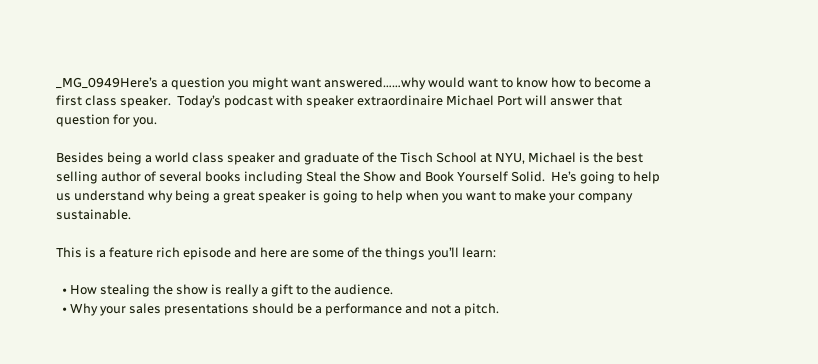_MG_0949Here’s a question you might want answered……why would want to know how to become a first class speaker.  Today’s podcast with speaker extraordinaire Michael Port will answer that question for you.

Besides being a world class speaker and graduate of the Tisch School at NYU, Michael is the best selling author of several books including Steal the Show and Book Yourself Solid.  He’s going to help us understand why being a great speaker is going to help when you want to make your company sustainable.

This is a feature rich episode and here are some of the things you’ll learn:

  • How stealing the show is really a gift to the audience.
  • Why your sales presentations should be a performance and not a pitch.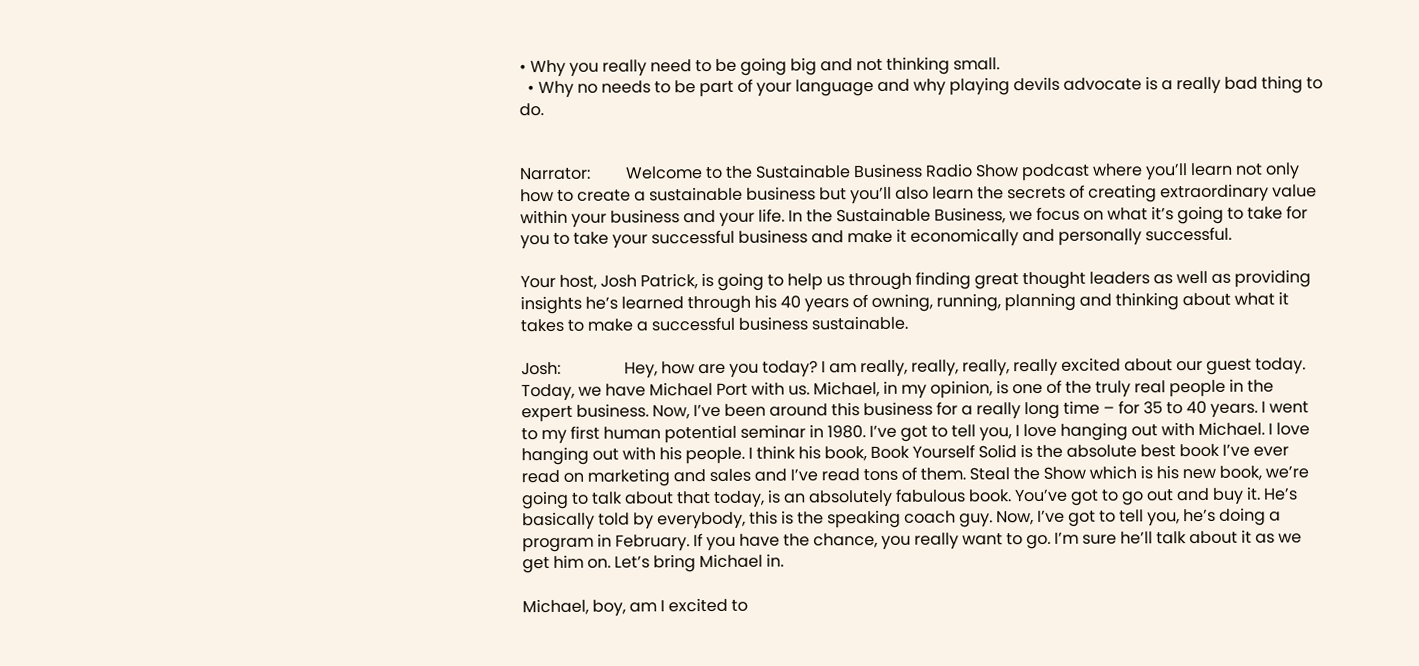• Why you really need to be going big and not thinking small.
  • Why no needs to be part of your language and why playing devils advocate is a really bad thing to do.


Narrator:         Welcome to the Sustainable Business Radio Show podcast where you’ll learn not only how to create a sustainable business but you’ll also learn the secrets of creating extraordinary value within your business and your life. In the Sustainable Business, we focus on what it’s going to take for you to take your successful business and make it economically and personally successful.

Your host, Josh Patrick, is going to help us through finding great thought leaders as well as providing insights he’s learned through his 40 years of owning, running, planning and thinking about what it takes to make a successful business sustainable.

Josh:                Hey, how are you today? I am really, really, really, really excited about our guest today. Today, we have Michael Port with us. Michael, in my opinion, is one of the truly real people in the expert business. Now, I’ve been around this business for a really long time – for 35 to 40 years. I went to my first human potential seminar in 1980. I’ve got to tell you, I love hanging out with Michael. I love hanging out with his people. I think his book, Book Yourself Solid is the absolute best book I’ve ever read on marketing and sales and I’ve read tons of them. Steal the Show which is his new book, we’re going to talk about that today, is an absolutely fabulous book. You’ve got to go out and buy it. He’s basically told by everybody, this is the speaking coach guy. Now, I’ve got to tell you, he’s doing a program in February. If you have the chance, you really want to go. I’m sure he’ll talk about it as we get him on. Let’s bring Michael in.

Michael, boy, am I excited to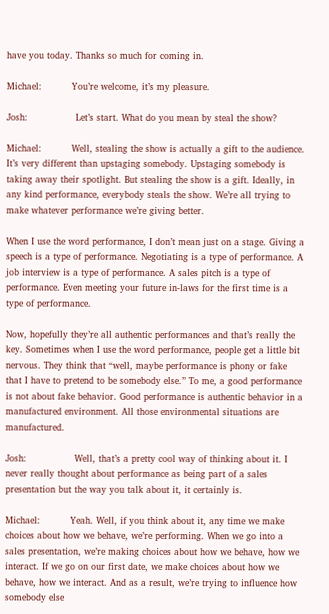have you today. Thanks so much for coming in.

Michael:          You’re welcome, it’s my pleasure.

Josh:                Let’s start. What do you mean by steal the show?

Michael:          Well, stealing the show is actually a gift to the audience. It’s very different than upstaging somebody. Upstaging somebody is taking away their spotlight. But stealing the show is a gift. Ideally, in any kind performance, everybody steals the show. We’re all trying to make whatever performance we’re giving better.

When I use the word performance, I don’t mean just on a stage. Giving a speech is a type of performance. Negotiating is a type of performance. A job interview is a type of performance. A sales pitch is a type of performance. Even meeting your future in-laws for the first time is a type of performance.

Now, hopefully they’re all authentic performances and that’s really the key. Sometimes when I use the word performance, people get a little bit nervous. They think that “well, maybe performance is phony or fake that I have to pretend to be somebody else.” To me, a good performance is not about fake behavior. Good performance is authentic behavior in a manufactured environment. All those environmental situations are manufactured.

Josh:                Well, that’s a pretty cool way of thinking about it. I never really thought about performance as being part of a sales presentation but the way you talk about it, it certainly is.

Michael:          Yeah. Well, if you think about it, any time we make choices about how we behave, we’re performing. When we go into a sales presentation, we’re making choices about how we behave, how we interact. If we go on our first date, we make choices about how we behave, how we interact. And as a result, we’re trying to influence how somebody else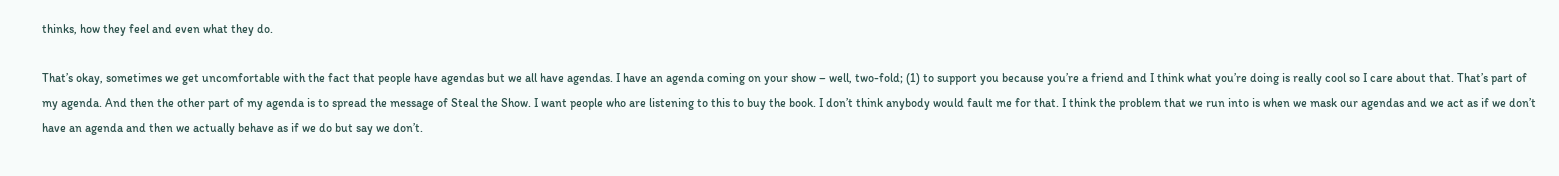thinks, how they feel and even what they do.

That’s okay, sometimes we get uncomfortable with the fact that people have agendas but we all have agendas. I have an agenda coming on your show – well, two-fold; (1) to support you because you’re a friend and I think what you’re doing is really cool so I care about that. That’s part of my agenda. And then the other part of my agenda is to spread the message of Steal the Show. I want people who are listening to this to buy the book. I don’t think anybody would fault me for that. I think the problem that we run into is when we mask our agendas and we act as if we don’t have an agenda and then we actually behave as if we do but say we don’t.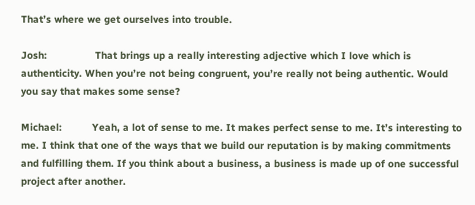That’s where we get ourselves into trouble.

Josh:                That brings up a really interesting adjective which I love which is authenticity. When you’re not being congruent, you’re really not being authentic. Would you say that makes some sense?

Michael:          Yeah, a lot of sense to me. It makes perfect sense to me. It’s interesting to me. I think that one of the ways that we build our reputation is by making commitments and fulfilling them. If you think about a business, a business is made up of one successful project after another.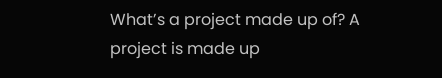What’s a project made up of? A project is made up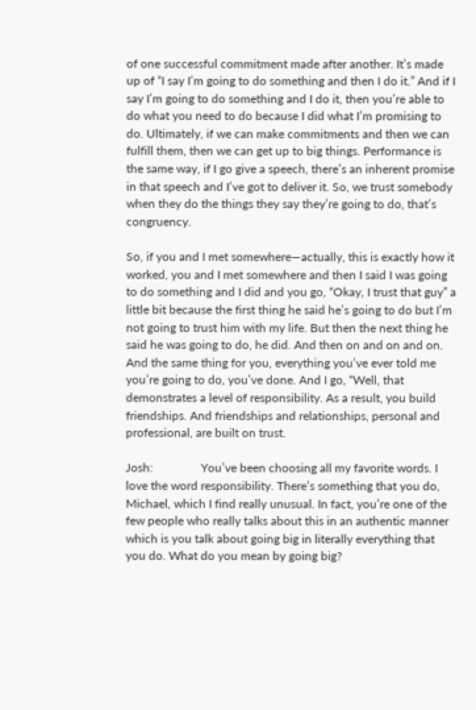of one successful commitment made after another. It’s made up of “I say I’m going to do something and then I do it.” And if I say I’m going to do something and I do it, then you’re able to do what you need to do because I did what I’m promising to do. Ultimately, if we can make commitments and then we can fulfill them, then we can get up to big things. Performance is the same way, if I go give a speech, there’s an inherent promise in that speech and I’ve got to deliver it. So, we trust somebody when they do the things they say they’re going to do, that’s congruency.

So, if you and I met somewhere—actually, this is exactly how it worked, you and I met somewhere and then I said I was going to do something and I did and you go, “Okay, I trust that guy” a little bit because the first thing he said he’s going to do but I’m not going to trust him with my life. But then the next thing he said he was going to do, he did. And then on and on and on. And the same thing for you, everything you’ve ever told me you’re going to do, you’ve done. And I go, “Well, that demonstrates a level of responsibility. As a result, you build friendships. And friendships and relationships, personal and professional, are built on trust.

Josh:                You’ve been choosing all my favorite words. I love the word responsibility. There’s something that you do, Michael, which I find really unusual. In fact, you’re one of the few people who really talks about this in an authentic manner which is you talk about going big in literally everything that you do. What do you mean by going big?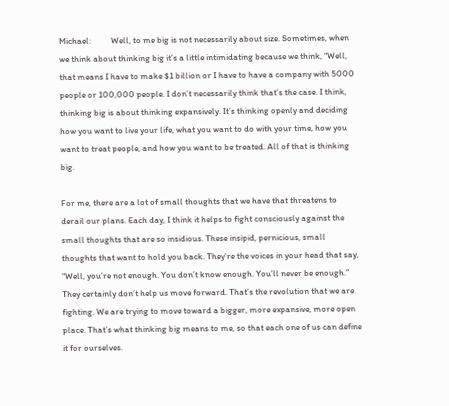Michael:          Well, to me big is not necessarily about size. Sometimes, when we think about thinking big it’s a little intimidating because we think, “Well, that means I have to make $1 billion or I have to have a company with 5000 people or 100,000 people. I don’t necessarily think that’s the case. I think, thinking big is about thinking expansively. It’s thinking openly and deciding how you want to live your life, what you want to do with your time, how you want to treat people, and how you want to be treated. All of that is thinking big.

For me, there are a lot of small thoughts that we have that threatens to derail our plans. Each day, I think it helps to fight consciously against the small thoughts that are so insidious. These insipid, pernicious, small thoughts that want to hold you back. They’re the voices in your head that say, “Well, you’re not enough. You don’t know enough. You’ll never be enough.” They certainly don’t help us move forward. That’s the revolution that we are fighting. We are trying to move toward a bigger, more expansive, more open place. That’s what thinking big means to me, so that each one of us can define it for ourselves.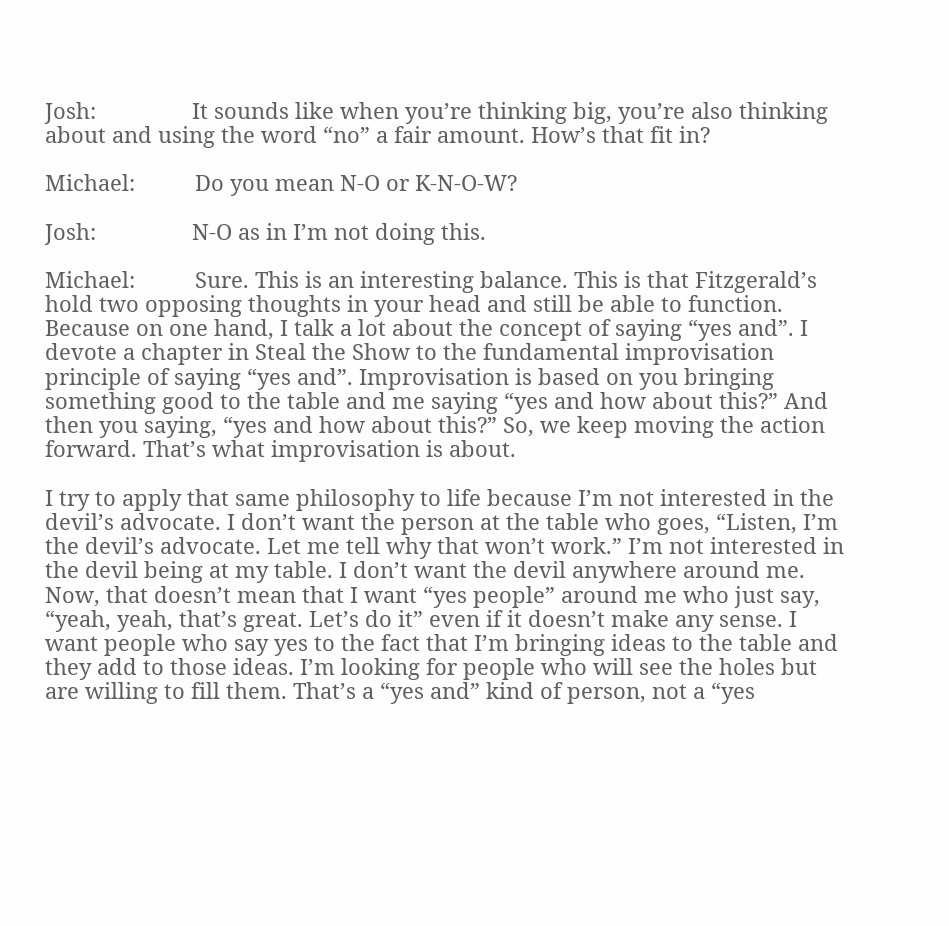Josh:                It sounds like when you’re thinking big, you’re also thinking about and using the word “no” a fair amount. How’s that fit in?

Michael:          Do you mean N-O or K-N-O-W?

Josh:                N-O as in I’m not doing this.

Michael:          Sure. This is an interesting balance. This is that Fitzgerald’s hold two opposing thoughts in your head and still be able to function. Because on one hand, I talk a lot about the concept of saying “yes and”. I devote a chapter in Steal the Show to the fundamental improvisation principle of saying “yes and”. Improvisation is based on you bringing something good to the table and me saying “yes and how about this?” And then you saying, “yes and how about this?” So, we keep moving the action forward. That’s what improvisation is about.

I try to apply that same philosophy to life because I’m not interested in the devil’s advocate. I don’t want the person at the table who goes, “Listen, I’m the devil’s advocate. Let me tell why that won’t work.” I’m not interested in the devil being at my table. I don’t want the devil anywhere around me. Now, that doesn’t mean that I want “yes people” around me who just say, “yeah, yeah, that’s great. Let’s do it” even if it doesn’t make any sense. I want people who say yes to the fact that I’m bringing ideas to the table and they add to those ideas. I’m looking for people who will see the holes but are willing to fill them. That’s a “yes and” kind of person, not a “yes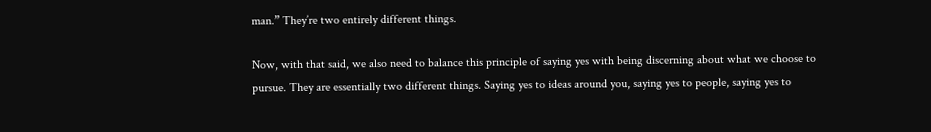man.” They’re two entirely different things.

Now, with that said, we also need to balance this principle of saying yes with being discerning about what we choose to pursue. They are essentially two different things. Saying yes to ideas around you, saying yes to people, saying yes to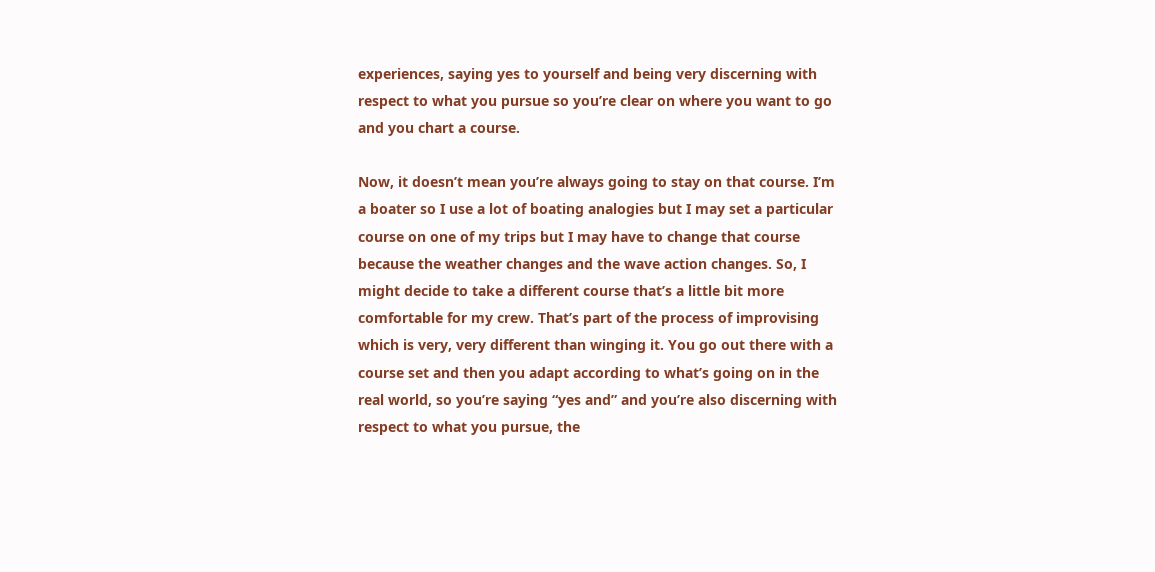experiences, saying yes to yourself and being very discerning with respect to what you pursue so you’re clear on where you want to go and you chart a course.

Now, it doesn’t mean you’re always going to stay on that course. I’m a boater so I use a lot of boating analogies but I may set a particular course on one of my trips but I may have to change that course because the weather changes and the wave action changes. So, I might decide to take a different course that’s a little bit more comfortable for my crew. That’s part of the process of improvising which is very, very different than winging it. You go out there with a course set and then you adapt according to what’s going on in the real world, so you’re saying “yes and” and you’re also discerning with respect to what you pursue, the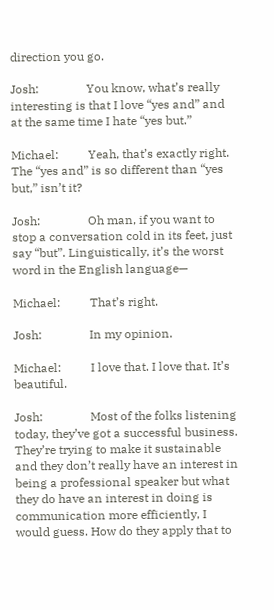direction you go.

Josh:                You know, what’s really interesting is that I love “yes and” and at the same time I hate “yes but.”

Michael:          Yeah, that’s exactly right. The “yes and” is so different than “yes but,” isn’t it?

Josh:                Oh man, if you want to stop a conversation cold in its feet, just say “but”. Linguistically, it’s the worst word in the English language—

Michael:          That’s right.

Josh:                In my opinion.

Michael:          I love that. I love that. It’s beautiful.

Josh:                Most of the folks listening today, they’ve got a successful business. They’re trying to make it sustainable and they don’t really have an interest in being a professional speaker but what they do have an interest in doing is communication more efficiently, I would guess. How do they apply that to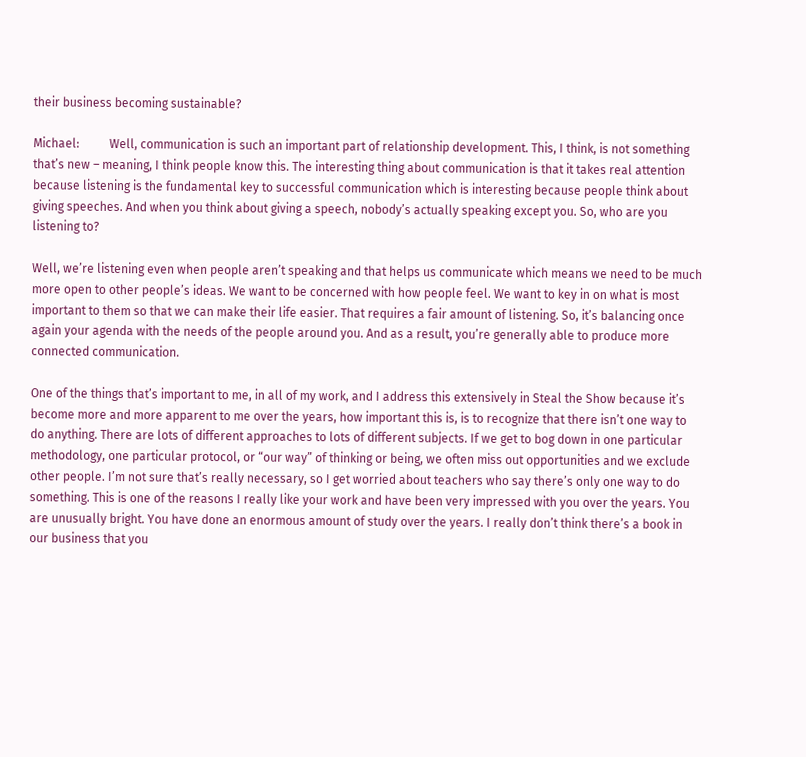their business becoming sustainable?

Michael:          Well, communication is such an important part of relationship development. This, I think, is not something that’s new – meaning, I think people know this. The interesting thing about communication is that it takes real attention because listening is the fundamental key to successful communication which is interesting because people think about giving speeches. And when you think about giving a speech, nobody’s actually speaking except you. So, who are you listening to?

Well, we’re listening even when people aren’t speaking and that helps us communicate which means we need to be much more open to other people’s ideas. We want to be concerned with how people feel. We want to key in on what is most important to them so that we can make their life easier. That requires a fair amount of listening. So, it’s balancing once again your agenda with the needs of the people around you. And as a result, you’re generally able to produce more connected communication.

One of the things that’s important to me, in all of my work, and I address this extensively in Steal the Show because it’s become more and more apparent to me over the years, how important this is, is to recognize that there isn’t one way to do anything. There are lots of different approaches to lots of different subjects. If we get to bog down in one particular methodology, one particular protocol, or “our way” of thinking or being, we often miss out opportunities and we exclude other people. I’m not sure that’s really necessary, so I get worried about teachers who say there’s only one way to do something. This is one of the reasons I really like your work and have been very impressed with you over the years. You are unusually bright. You have done an enormous amount of study over the years. I really don’t think there’s a book in our business that you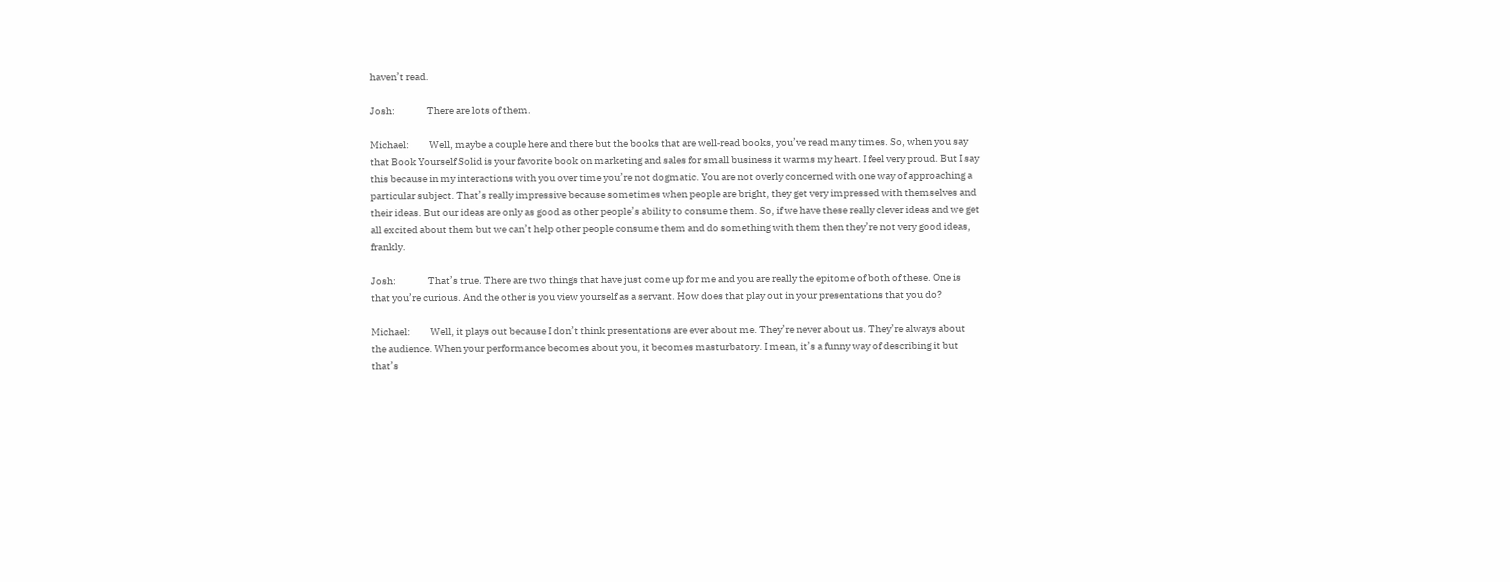haven’t read.

Josh:                There are lots of them.

Michael:          Well, maybe a couple here and there but the books that are well‑read books, you’ve read many times. So, when you say that Book Yourself Solid is your favorite book on marketing and sales for small business it warms my heart. I feel very proud. But I say this because in my interactions with you over time you’re not dogmatic. You are not overly concerned with one way of approaching a particular subject. That’s really impressive because sometimes when people are bright, they get very impressed with themselves and their ideas. But our ideas are only as good as other people’s ability to consume them. So, if we have these really clever ideas and we get all excited about them but we can’t help other people consume them and do something with them then they’re not very good ideas, frankly.

Josh:                That’s true. There are two things that have just come up for me and you are really the epitome of both of these. One is that you’re curious. And the other is you view yourself as a servant. How does that play out in your presentations that you do?

Michael:          Well, it plays out because I don’t think presentations are ever about me. They’re never about us. They’re always about the audience. When your performance becomes about you, it becomes masturbatory. I mean, it’s a funny way of describing it but that’s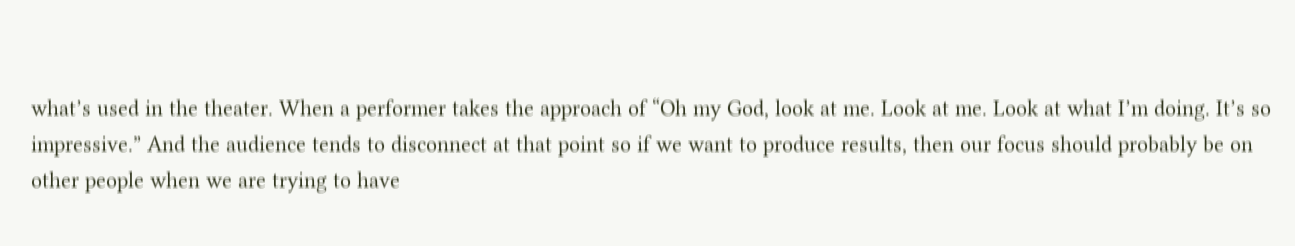what’s used in the theater. When a performer takes the approach of “Oh my God, look at me. Look at me. Look at what I’m doing. It’s so impressive.” And the audience tends to disconnect at that point so if we want to produce results, then our focus should probably be on other people when we are trying to have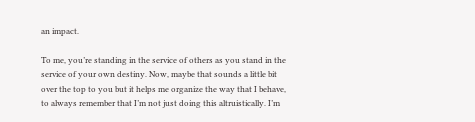an impact.

To me, you’re standing in the service of others as you stand in the service of your own destiny. Now, maybe that sounds a little bit over the top to you but it helps me organize the way that I behave, to always remember that I’m not just doing this altruistically. I’m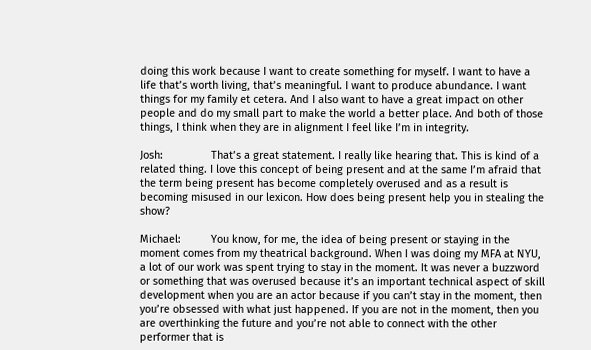doing this work because I want to create something for myself. I want to have a life that’s worth living, that’s meaningful. I want to produce abundance. I want things for my family et cetera. And I also want to have a great impact on other people and do my small part to make the world a better place. And both of those things, I think when they are in alignment I feel like I’m in integrity.

Josh:                That’s a great statement. I really like hearing that. This is kind of a related thing. I love this concept of being present and at the same I’m afraid that the term being present has become completely overused and as a result is becoming misused in our lexicon. How does being present help you in stealing the show?

Michael:          You know, for me, the idea of being present or staying in the moment comes from my theatrical background. When I was doing my MFA at NYU, a lot of our work was spent trying to stay in the moment. It was never a buzzword or something that was overused because it’s an important technical aspect of skill development when you are an actor because if you can’t stay in the moment, then you’re obsessed with what just happened. If you are not in the moment, then you are overthinking the future and you’re not able to connect with the other performer that is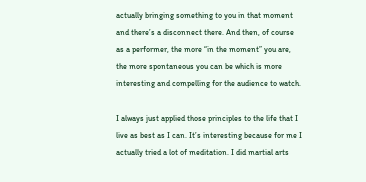actually bringing something to you in that moment and there’s a disconnect there. And then, of course as a performer, the more “in the moment” you are, the more spontaneous you can be which is more interesting and compelling for the audience to watch.

I always just applied those principles to the life that I live as best as I can. It’s interesting because for me I actually tried a lot of meditation. I did martial arts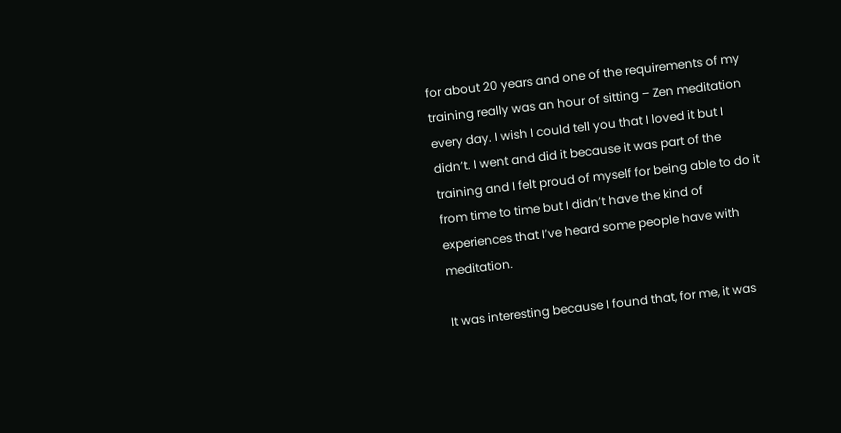for about 20 years and one of the requirements of my training really was an hour of sitting – Zen meditation every day. I wish I could tell you that I loved it but I didn’t. I went and did it because it was part of the training and I felt proud of myself for being able to do it from time to time but I didn’t have the kind of experiences that I’ve heard some people have with meditation.

It was interesting because I found that, for me, it was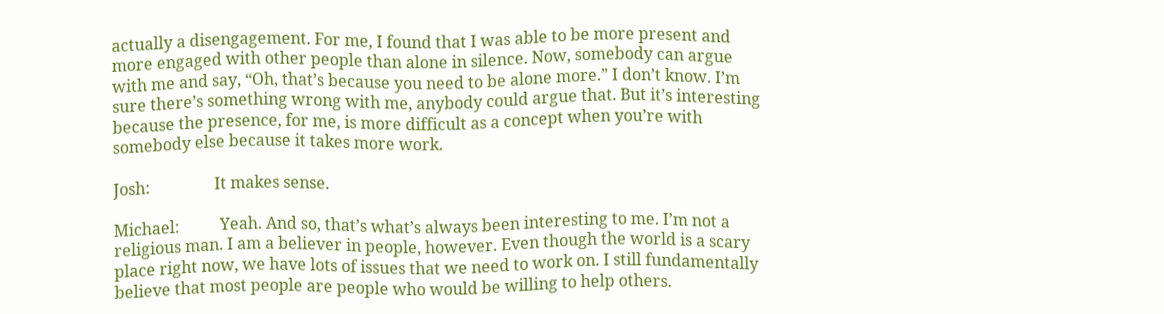actually a disengagement. For me, I found that I was able to be more present and more engaged with other people than alone in silence. Now, somebody can argue with me and say, “Oh, that’s because you need to be alone more.” I don’t know. I’m sure there’s something wrong with me, anybody could argue that. But it’s interesting because the presence, for me, is more difficult as a concept when you’re with somebody else because it takes more work.

Josh:                It makes sense.

Michael:          Yeah. And so, that’s what’s always been interesting to me. I’m not a religious man. I am a believer in people, however. Even though the world is a scary place right now, we have lots of issues that we need to work on. I still fundamentally believe that most people are people who would be willing to help others.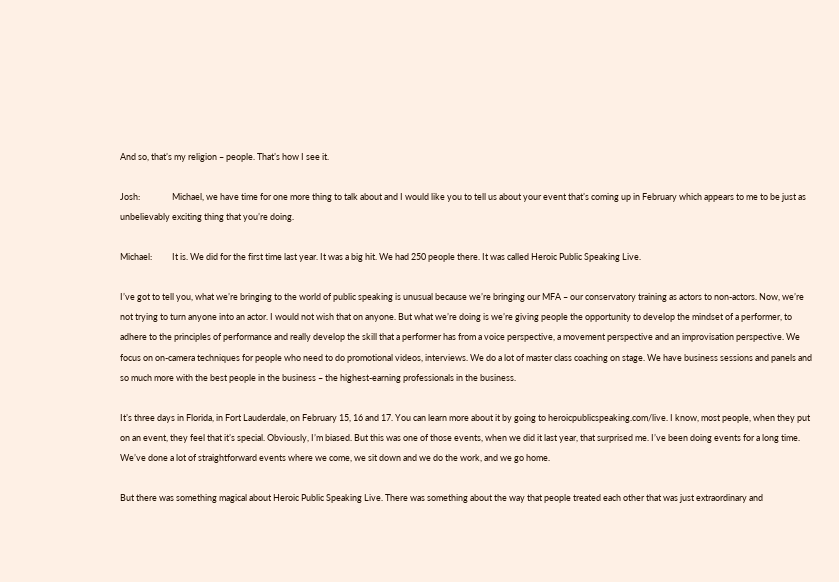And so, that’s my religion – people. That’s how I see it.

Josh:                Michael, we have time for one more thing to talk about and I would like you to tell us about your event that’s coming up in February which appears to me to be just as unbelievably exciting thing that you’re doing.

Michael:          It is. We did for the first time last year. It was a big hit. We had 250 people there. It was called Heroic Public Speaking Live.

I’ve got to tell you, what we’re bringing to the world of public speaking is unusual because we’re bringing our MFA – our conservatory training as actors to non-actors. Now, we’re not trying to turn anyone into an actor. I would not wish that on anyone. But what we’re doing is we’re giving people the opportunity to develop the mindset of a performer, to adhere to the principles of performance and really develop the skill that a performer has from a voice perspective, a movement perspective and an improvisation perspective. We focus on on-camera techniques for people who need to do promotional videos, interviews. We do a lot of master class coaching on stage. We have business sessions and panels and so much more with the best people in the business – the highest-earning professionals in the business.

It’s three days in Florida, in Fort Lauderdale, on February 15, 16 and 17. You can learn more about it by going to heroicpublicspeaking.com/live. I know, most people, when they put on an event, they feel that it’s special. Obviously, I’m biased. But this was one of those events, when we did it last year, that surprised me. I’ve been doing events for a long time. We’ve done a lot of straightforward events where we come, we sit down and we do the work, and we go home.

But there was something magical about Heroic Public Speaking Live. There was something about the way that people treated each other that was just extraordinary and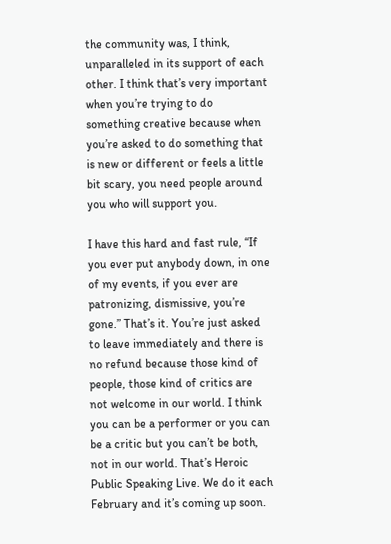the community was, I think, unparalleled in its support of each other. I think that’s very important when you’re trying to do something creative because when you’re asked to do something that is new or different or feels a little bit scary, you need people around you who will support you.

I have this hard and fast rule, “If you ever put anybody down, in one of my events, if you ever are patronizing, dismissive, you’re gone.” That’s it. You’re just asked to leave immediately and there is no refund because those kind of people, those kind of critics are not welcome in our world. I think you can be a performer or you can be a critic but you can’t be both, not in our world. That’s Heroic Public Speaking Live. We do it each February and it’s coming up soon.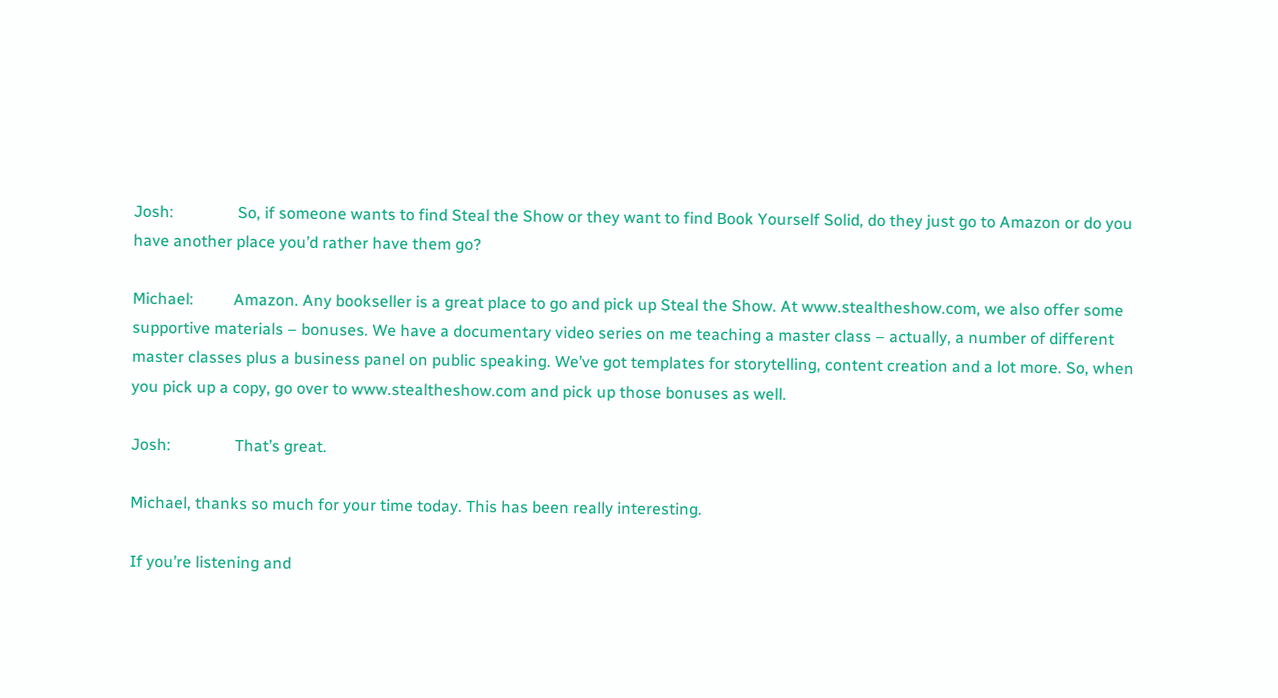Josh:                So, if someone wants to find Steal the Show or they want to find Book Yourself Solid, do they just go to Amazon or do you have another place you’d rather have them go?

Michael:          Amazon. Any bookseller is a great place to go and pick up Steal the Show. At www.stealtheshow.com, we also offer some supportive materials – bonuses. We have a documentary video series on me teaching a master class – actually, a number of different master classes plus a business panel on public speaking. We’ve got templates for storytelling, content creation and a lot more. So, when you pick up a copy, go over to www.stealtheshow.com and pick up those bonuses as well.

Josh:                That’s great.

Michael, thanks so much for your time today. This has been really interesting.

If you’re listening and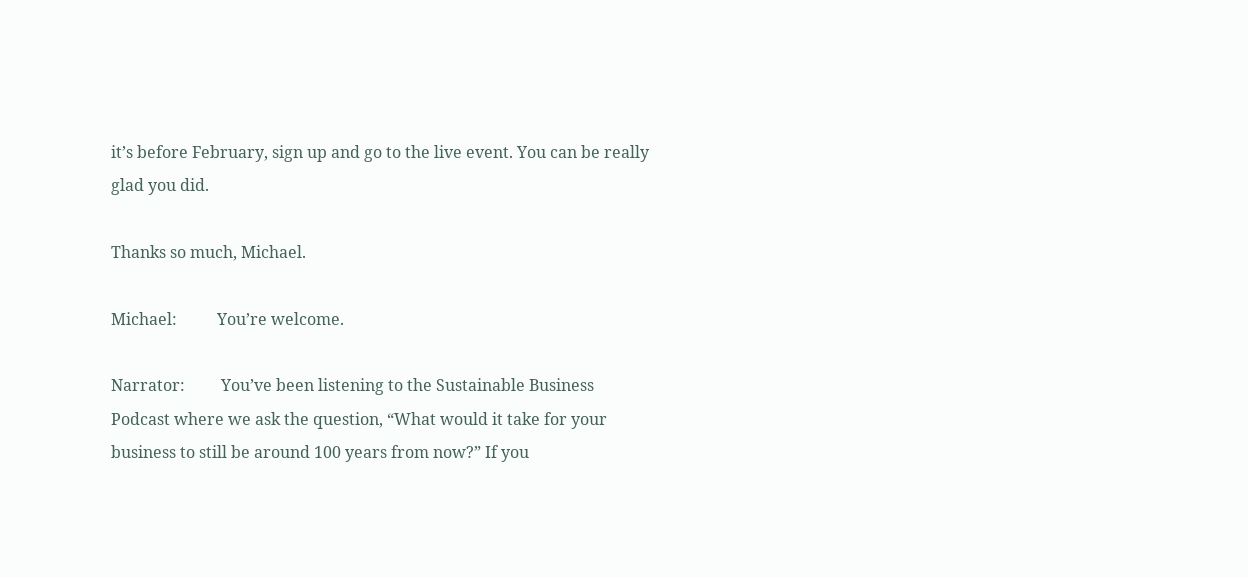it’s before February, sign up and go to the live event. You can be really glad you did.

Thanks so much, Michael.

Michael:          You’re welcome.

Narrator:         You’ve been listening to the Sustainable Business Podcast where we ask the question, “What would it take for your business to still be around 100 years from now?” If you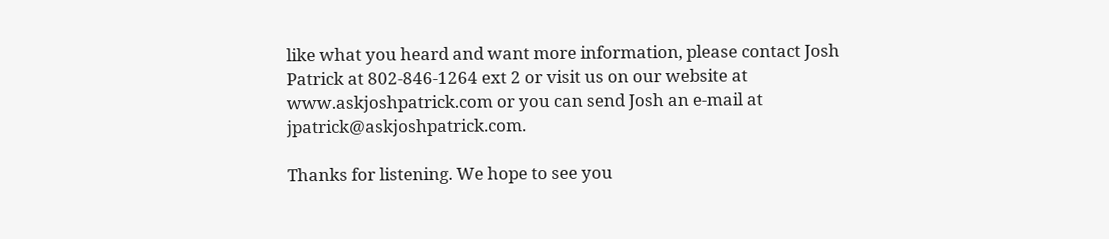like what you heard and want more information, please contact Josh Patrick at 802‑846‑1264 ext 2 or visit us on our website at www.askjoshpatrick.com or you can send Josh an e-mail at jpatrick@askjoshpatrick.com.

Thanks for listening. We hope to see you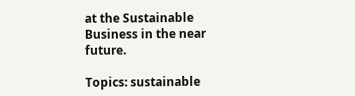at the Sustainable Business in the near future.

Topics: sustainable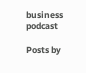business podcast

Posts by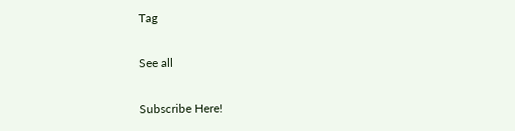Tag

See all

Subscribe Here!